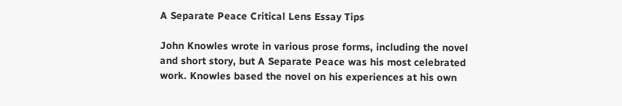A Separate Peace Critical Lens Essay Tips

John Knowles wrote in various prose forms, including the novel and short story, but A Separate Peace was his most celebrated work. Knowles based the novel on his experiences at his own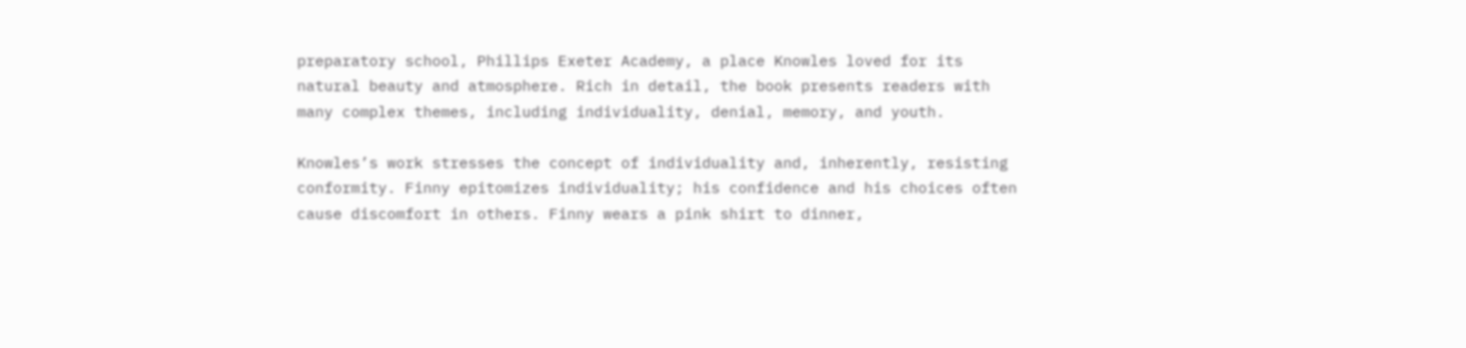preparatory school, Phillips Exeter Academy, a place Knowles loved for its natural beauty and atmosphere. Rich in detail, the book presents readers with many complex themes, including individuality, denial, memory, and youth.

Knowles’s work stresses the concept of individuality and, inherently, resisting conformity. Finny epitomizes individuality; his confidence and his choices often cause discomfort in others. Finny wears a pink shirt to dinner,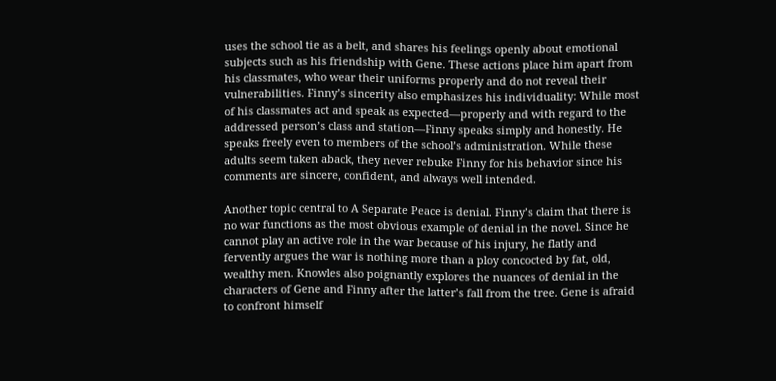uses the school tie as a belt, and shares his feelings openly about emotional subjects such as his friendship with Gene. These actions place him apart from his classmates, who wear their uniforms properly and do not reveal their vulnerabilities. Finny’s sincerity also emphasizes his individuality: While most of his classmates act and speak as expected—properly and with regard to the addressed person’s class and station—Finny speaks simply and honestly. He speaks freely even to members of the school’s administration. While these adults seem taken aback, they never rebuke Finny for his behavior since his comments are sincere, confident, and always well intended.

Another topic central to A Separate Peace is denial. Finny’s claim that there is no war functions as the most obvious example of denial in the novel. Since he cannot play an active role in the war because of his injury, he flatly and fervently argues the war is nothing more than a ploy concocted by fat, old, wealthy men. Knowles also poignantly explores the nuances of denial in the characters of Gene and Finny after the latter’s fall from the tree. Gene is afraid to confront himself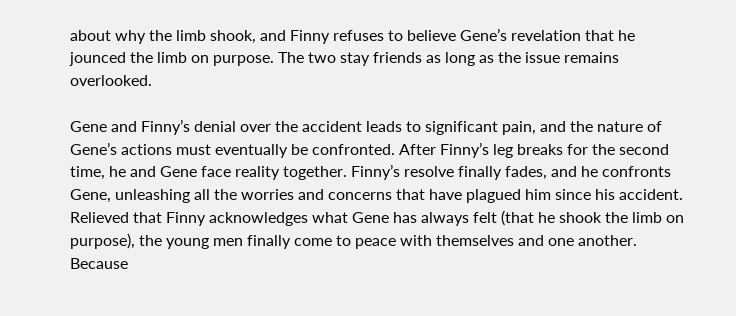about why the limb shook, and Finny refuses to believe Gene’s revelation that he jounced the limb on purpose. The two stay friends as long as the issue remains overlooked.

Gene and Finny’s denial over the accident leads to significant pain, and the nature of Gene’s actions must eventually be confronted. After Finny’s leg breaks for the second time, he and Gene face reality together. Finny’s resolve finally fades, and he confronts Gene, unleashing all the worries and concerns that have plagued him since his accident. Relieved that Finny acknowledges what Gene has always felt (that he shook the limb on purpose), the young men finally come to peace with themselves and one another. Because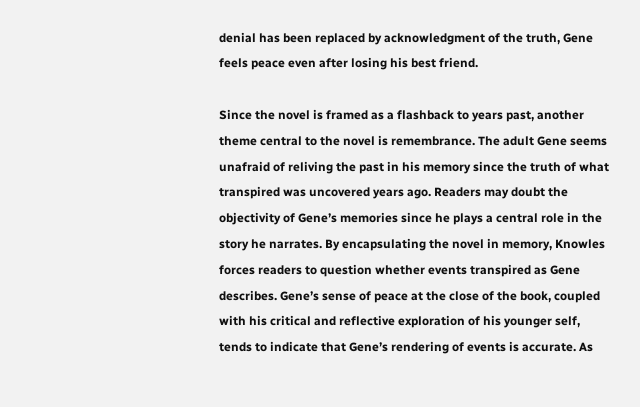denial has been replaced by acknowledgment of the truth, Gene feels peace even after losing his best friend.

Since the novel is framed as a flashback to years past, another theme central to the novel is remembrance. The adult Gene seems unafraid of reliving the past in his memory since the truth of what transpired was uncovered years ago. Readers may doubt the objectivity of Gene’s memories since he plays a central role in the story he narrates. By encapsulating the novel in memory, Knowles forces readers to question whether events transpired as Gene describes. Gene’s sense of peace at the close of the book, coupled with his critical and reflective exploration of his younger self, tends to indicate that Gene’s rendering of events is accurate. As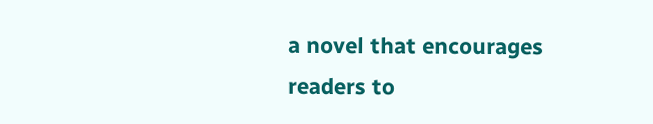a novel that encourages readers to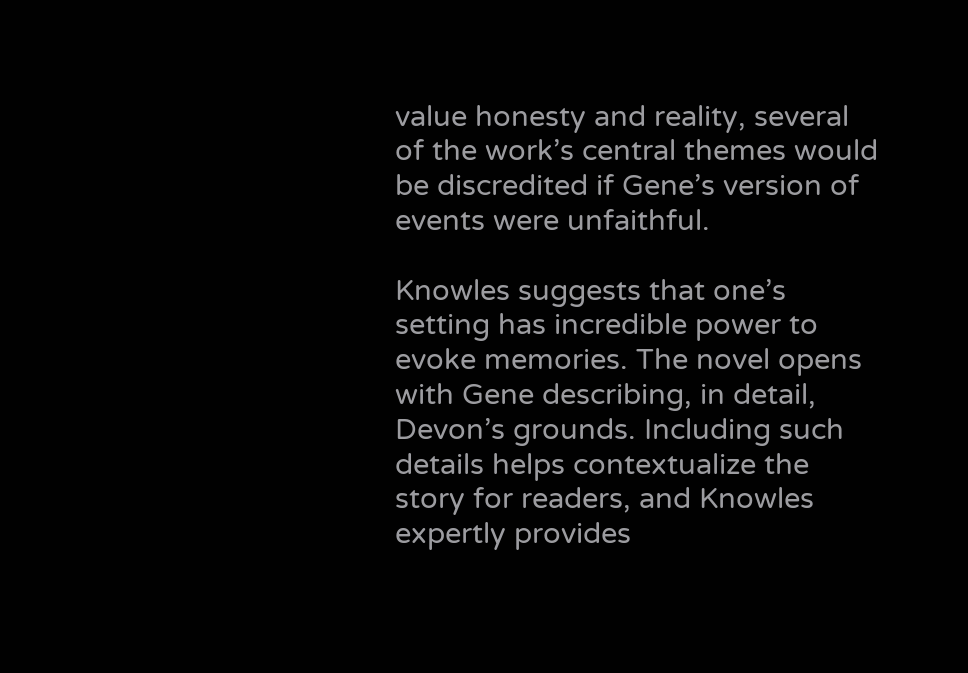value honesty and reality, several of the work’s central themes would be discredited if Gene’s version of events were unfaithful.

Knowles suggests that one’s setting has incredible power to evoke memories. The novel opens with Gene describing, in detail, Devon’s grounds. Including such details helps contextualize the story for readers, and Knowles expertly provides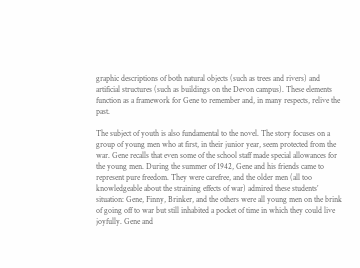graphic descriptions of both natural objects (such as trees and rivers) and artificial structures (such as buildings on the Devon campus). These elements function as a framework for Gene to remember and, in many respects, relive the past.

The subject of youth is also fundamental to the novel. The story focuses on a group of young men who at first, in their junior year, seem protected from the war. Gene recalls that even some of the school staff made special allowances for the young men. During the summer of 1942, Gene and his friends came to represent pure freedom. They were carefree, and the older men (all too knowledgeable about the straining effects of war) admired these students’ situation: Gene, Finny, Brinker, and the others were all young men on the brink of going off to war but still inhabited a pocket of time in which they could live joyfully. Gene and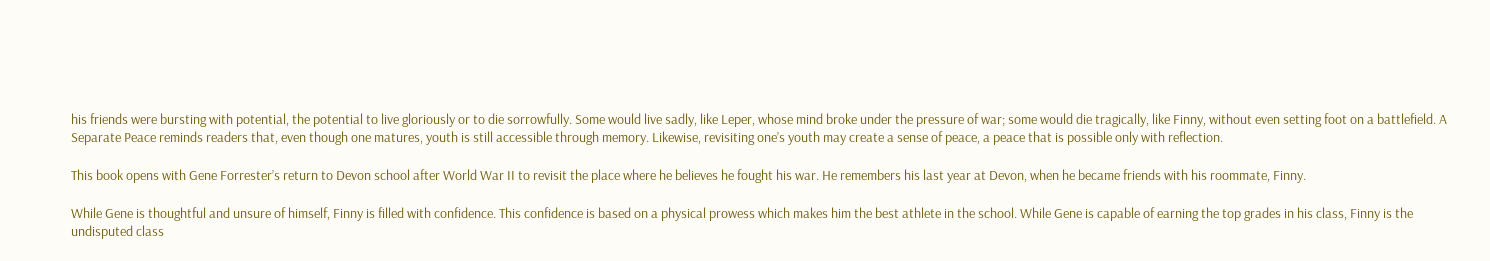his friends were bursting with potential, the potential to live gloriously or to die sorrowfully. Some would live sadly, like Leper, whose mind broke under the pressure of war; some would die tragically, like Finny, without even setting foot on a battlefield. A Separate Peace reminds readers that, even though one matures, youth is still accessible through memory. Likewise, revisiting one’s youth may create a sense of peace, a peace that is possible only with reflection.

This book opens with Gene Forrester’s return to Devon school after World War II to revisit the place where he believes he fought his war. He remembers his last year at Devon, when he became friends with his roommate, Finny.

While Gene is thoughtful and unsure of himself, Finny is filled with confidence. This confidence is based on a physical prowess which makes him the best athlete in the school. While Gene is capable of earning the top grades in his class, Finny is the undisputed class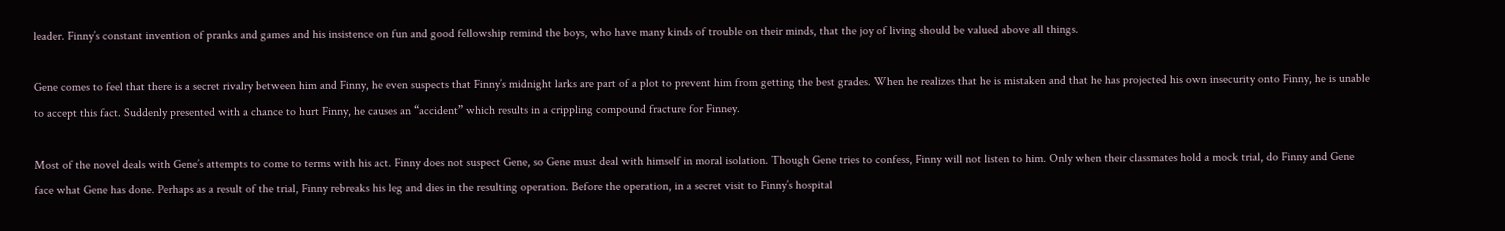leader. Finny’s constant invention of pranks and games and his insistence on fun and good fellowship remind the boys, who have many kinds of trouble on their minds, that the joy of living should be valued above all things.

Gene comes to feel that there is a secret rivalry between him and Finny, he even suspects that Finny’s midnight larks are part of a plot to prevent him from getting the best grades. When he realizes that he is mistaken and that he has projected his own insecurity onto Finny, he is unable to accept this fact. Suddenly presented with a chance to hurt Finny, he causes an “accident” which results in a crippling compound fracture for Finney.

Most of the novel deals with Gene’s attempts to come to terms with his act. Finny does not suspect Gene, so Gene must deal with himself in moral isolation. Though Gene tries to confess, Finny will not listen to him. Only when their classmates hold a mock trial, do Finny and Gene face what Gene has done. Perhaps as a result of the trial, Finny rebreaks his leg and dies in the resulting operation. Before the operation, in a secret visit to Finny’s hospital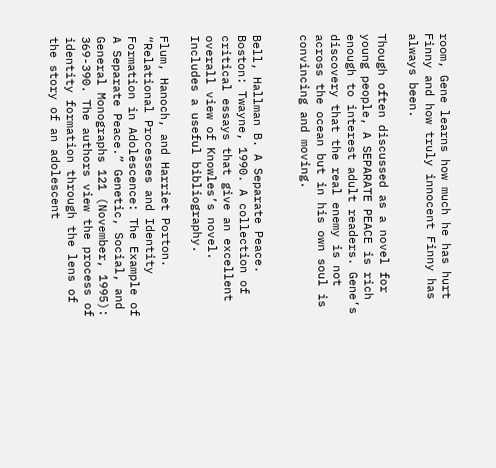room, Gene learns how much he has hurt Finny and how truly innocent Finny has always been.

Though often discussed as a novel for young people, A SEPARATE PEACE is rich enough to interest adult readers. Gene’s discovery that the real enemy is not across the ocean but in his own soul is convincing and moving.


Bell, Hallman B. A Separate Peace. Boston: Twayne, 1990. A collection of critical essays that give an excellent overall view of Knowles’s novel. Includes a useful bibliography.

Flum, Hanoch, and Harriet Porton. “Relational Processes and Identity Formation in Adolescence: The Example of A Separate Peace.” Genetic, Social, and General Monographs 121 (November, 1995): 369-390. The authors view the process of identity formation through the lens of the story of an adolescent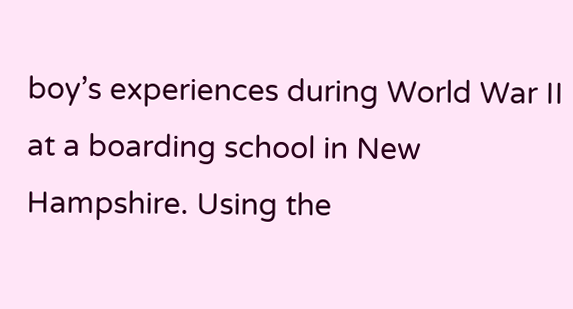boy’s experiences during World War II at a boarding school in New Hampshire. Using the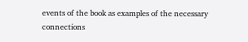events of the book as examples of the necessary connections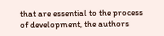that are essential to the process of development, the authors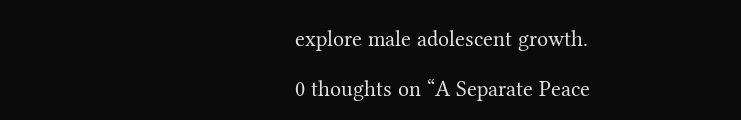explore male adolescent growth.

0 thoughts on “A Separate Peace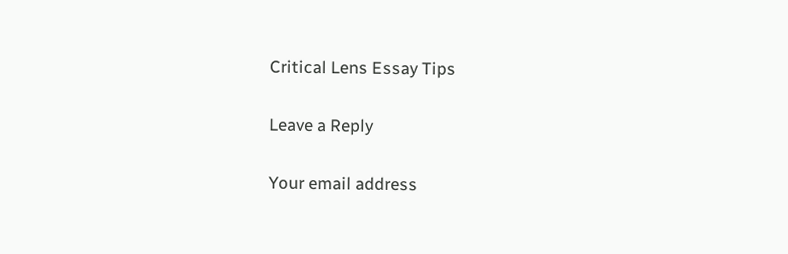Critical Lens Essay Tips

Leave a Reply

Your email address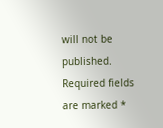will not be published. Required fields are marked *